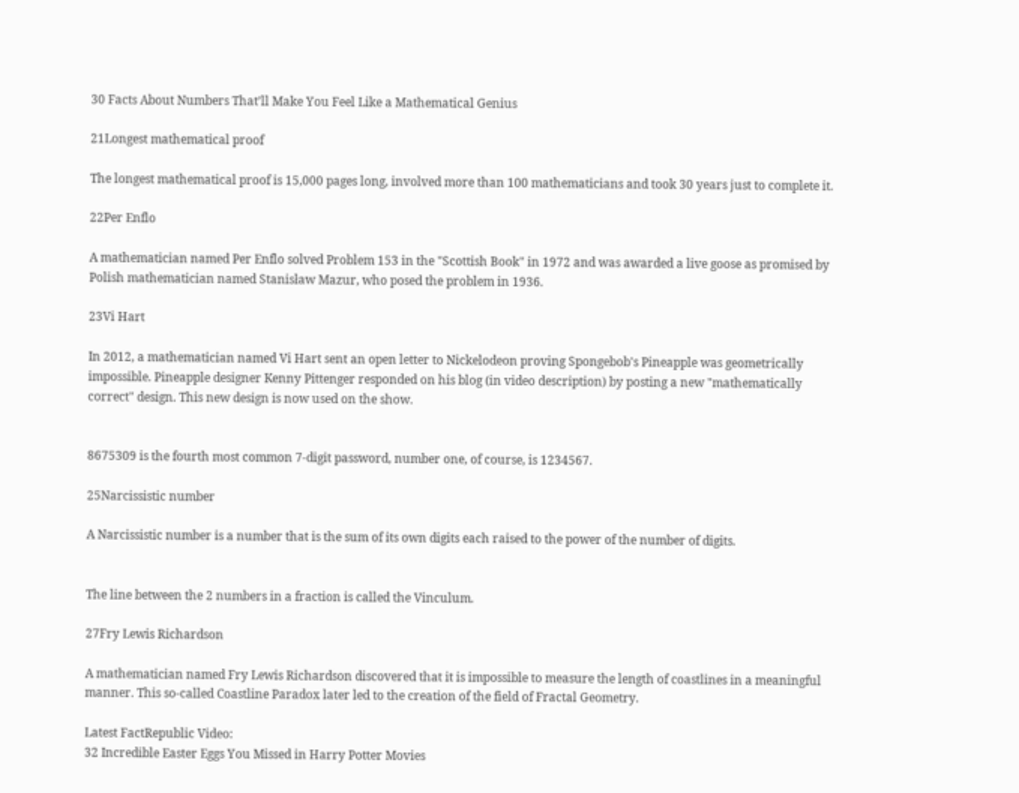30 Facts About Numbers That’ll Make You Feel Like a Mathematical Genius

21Longest mathematical proof

The longest mathematical proof is 15,000 pages long, involved more than 100 mathematicians and took 30 years just to complete it.

22Per Enflo

A mathematician named Per Enflo solved Problem 153 in the "Scottish Book" in 1972 and was awarded a live goose as promised by Polish mathematician named Stanisław Mazur, who posed the problem in 1936.

23Vi Hart

In 2012, a mathematician named Vi Hart sent an open letter to Nickelodeon proving Spongebob's Pineapple was geometrically impossible. Pineapple designer Kenny Pittenger responded on his blog (in video description) by posting a new "mathematically correct" design. This new design is now used on the show.


8675309 is the fourth most common 7-digit password, number one, of course, is 1234567.

25Narcissistic number

A Narcissistic number is a number that is the sum of its own digits each raised to the power of the number of digits.


The line between the 2 numbers in a fraction is called the Vinculum.

27Fry Lewis Richardson

A mathematician named Fry Lewis Richardson discovered that it is impossible to measure the length of coastlines in a meaningful manner. This so-called Coastline Paradox later led to the creation of the field of Fractal Geometry.

Latest FactRepublic Video:
32 Incredible Easter Eggs You Missed in Harry Potter Movies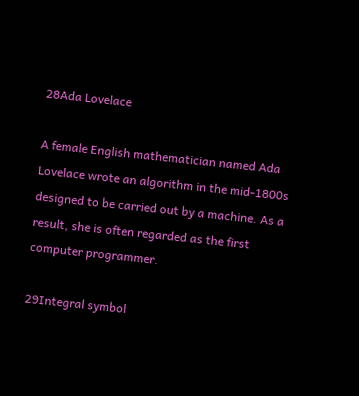28Ada Lovelace

A female English mathematician named Ada Lovelace wrote an algorithm in the mid-1800s designed to be carried out by a machine. As a result, she is often regarded as the first computer programmer.

29Integral symbol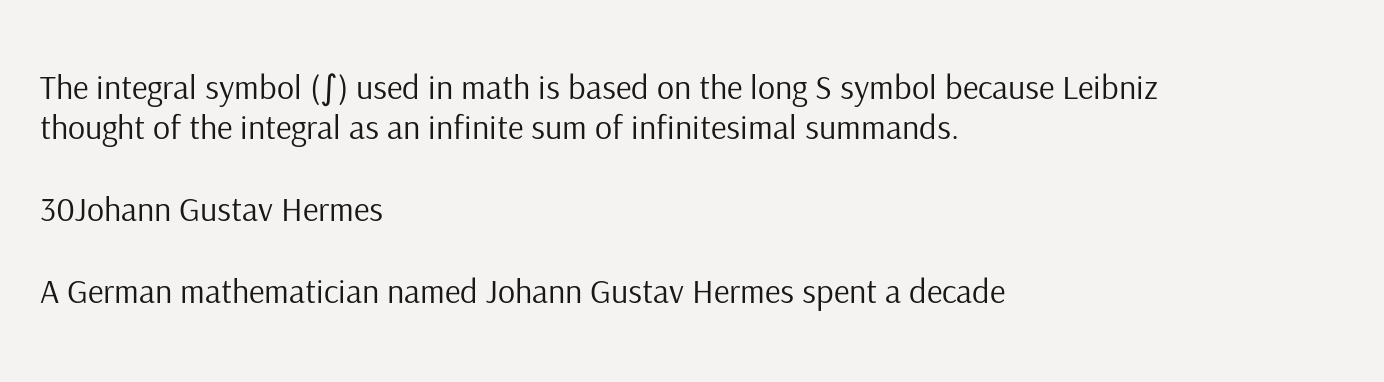The integral symbol (∫) used in math is based on the long S symbol because Leibniz thought of the integral as an infinite sum of infinitesimal summands.

30Johann Gustav Hermes

A German mathematician named Johann Gustav Hermes spent a decade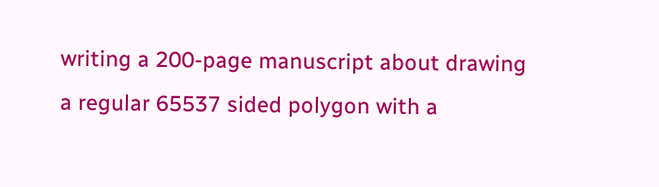writing a 200-page manuscript about drawing a regular 65537 sided polygon with a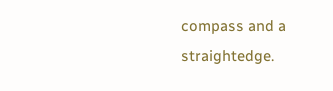compass and a straightedge.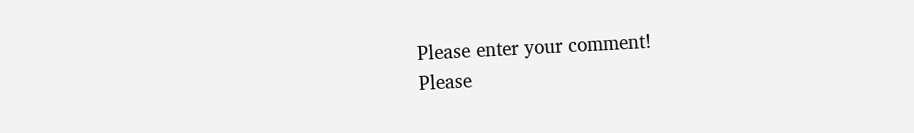Please enter your comment!
Please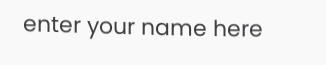enter your name here